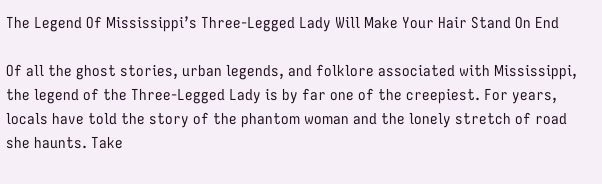The Legend Of Mississippi’s Three-Legged Lady Will Make Your Hair Stand On End

Of all the ghost stories, urban legends, and folklore associated with Mississippi, the legend of the Three-Legged Lady is by far one of the creepiest. For years, locals have told the story of the phantom woman and the lonely stretch of road she haunts. Take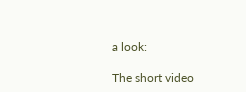a look:

The short video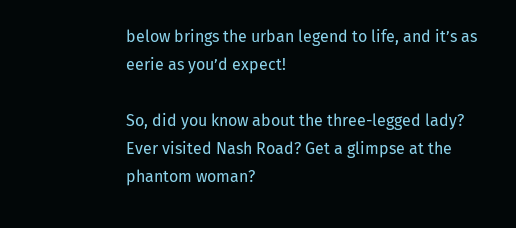below brings the urban legend to life, and it’s as eerie as you’d expect!

So, did you know about the three-legged lady? Ever visited Nash Road? Get a glimpse at the phantom woman?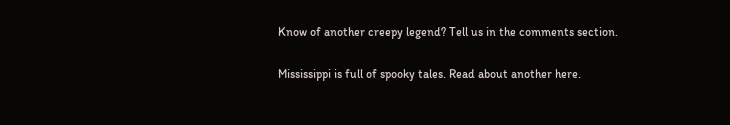Know of another creepy legend? Tell us in the comments section.

Mississippi is full of spooky tales. Read about another here.